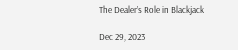The Dealer’s Role in Blackjack

Dec 29, 2023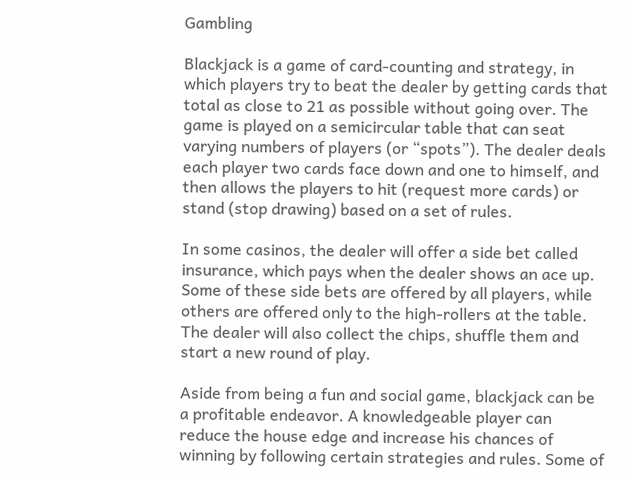Gambling

Blackjack is a game of card-counting and strategy, in which players try to beat the dealer by getting cards that total as close to 21 as possible without going over. The game is played on a semicircular table that can seat varying numbers of players (or “spots”). The dealer deals each player two cards face down and one to himself, and then allows the players to hit (request more cards) or stand (stop drawing) based on a set of rules.

In some casinos, the dealer will offer a side bet called insurance, which pays when the dealer shows an ace up. Some of these side bets are offered by all players, while others are offered only to the high-rollers at the table. The dealer will also collect the chips, shuffle them and start a new round of play.

Aside from being a fun and social game, blackjack can be a profitable endeavor. A knowledgeable player can reduce the house edge and increase his chances of winning by following certain strategies and rules. Some of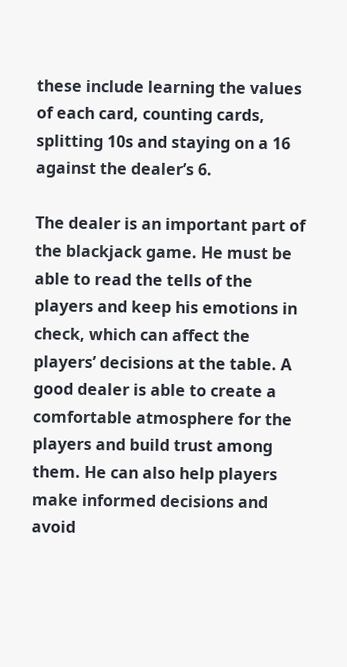these include learning the values of each card, counting cards, splitting 10s and staying on a 16 against the dealer’s 6.

The dealer is an important part of the blackjack game. He must be able to read the tells of the players and keep his emotions in check, which can affect the players’ decisions at the table. A good dealer is able to create a comfortable atmosphere for the players and build trust among them. He can also help players make informed decisions and avoid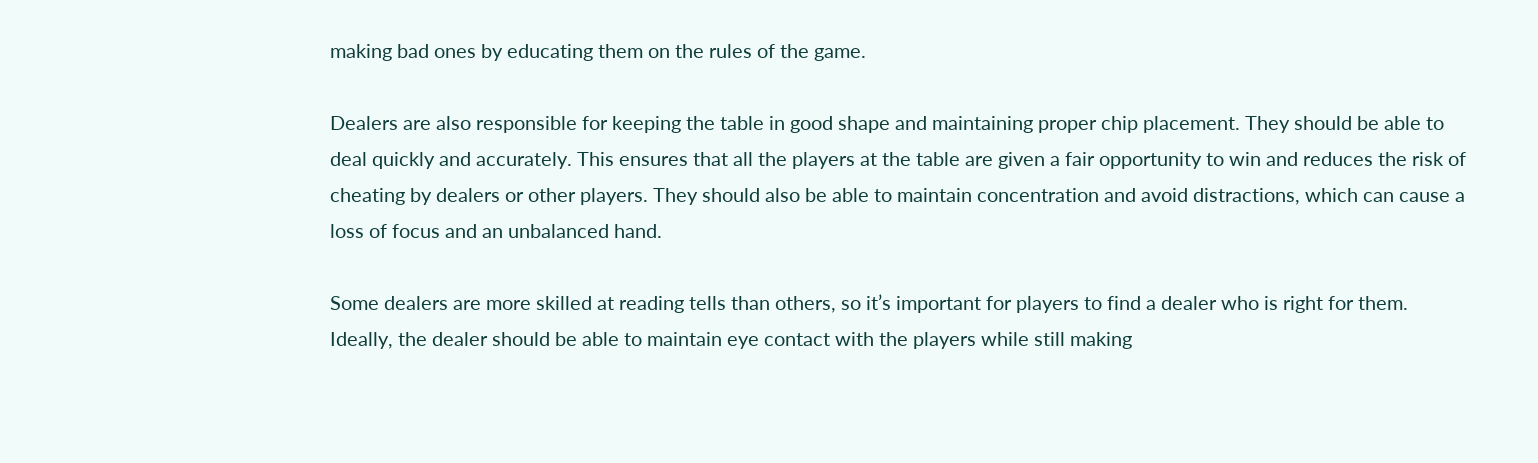making bad ones by educating them on the rules of the game.

Dealers are also responsible for keeping the table in good shape and maintaining proper chip placement. They should be able to deal quickly and accurately. This ensures that all the players at the table are given a fair opportunity to win and reduces the risk of cheating by dealers or other players. They should also be able to maintain concentration and avoid distractions, which can cause a loss of focus and an unbalanced hand.

Some dealers are more skilled at reading tells than others, so it’s important for players to find a dealer who is right for them. Ideally, the dealer should be able to maintain eye contact with the players while still making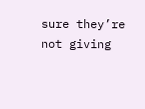sure they’re not giving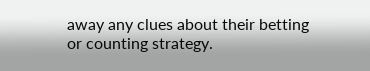away any clues about their betting or counting strategy.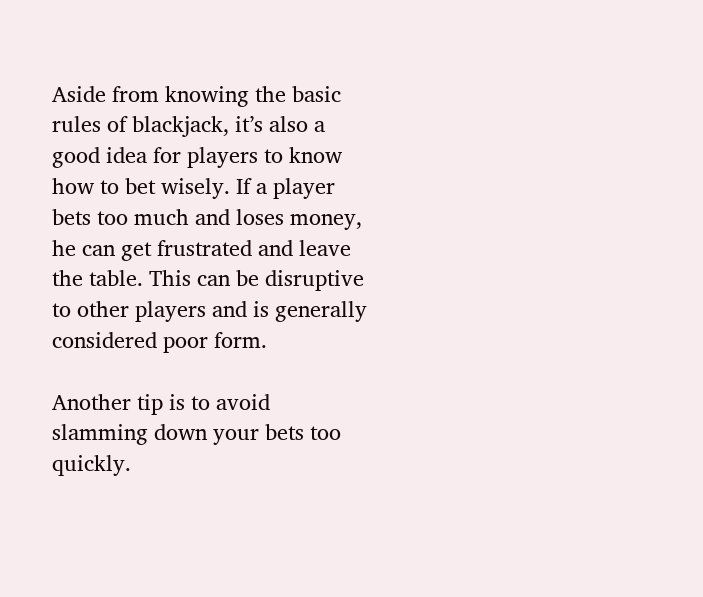Aside from knowing the basic rules of blackjack, it’s also a good idea for players to know how to bet wisely. If a player bets too much and loses money, he can get frustrated and leave the table. This can be disruptive to other players and is generally considered poor form.

Another tip is to avoid slamming down your bets too quickly.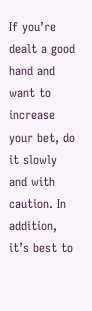If you’re dealt a good hand and want to increase your bet, do it slowly and with caution. In addition, it’s best to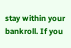stay within your bankroll. If you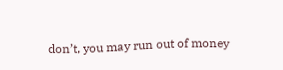don’t, you may run out of money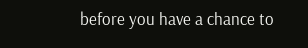before you have a chance to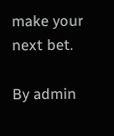make your next bet.

By admin